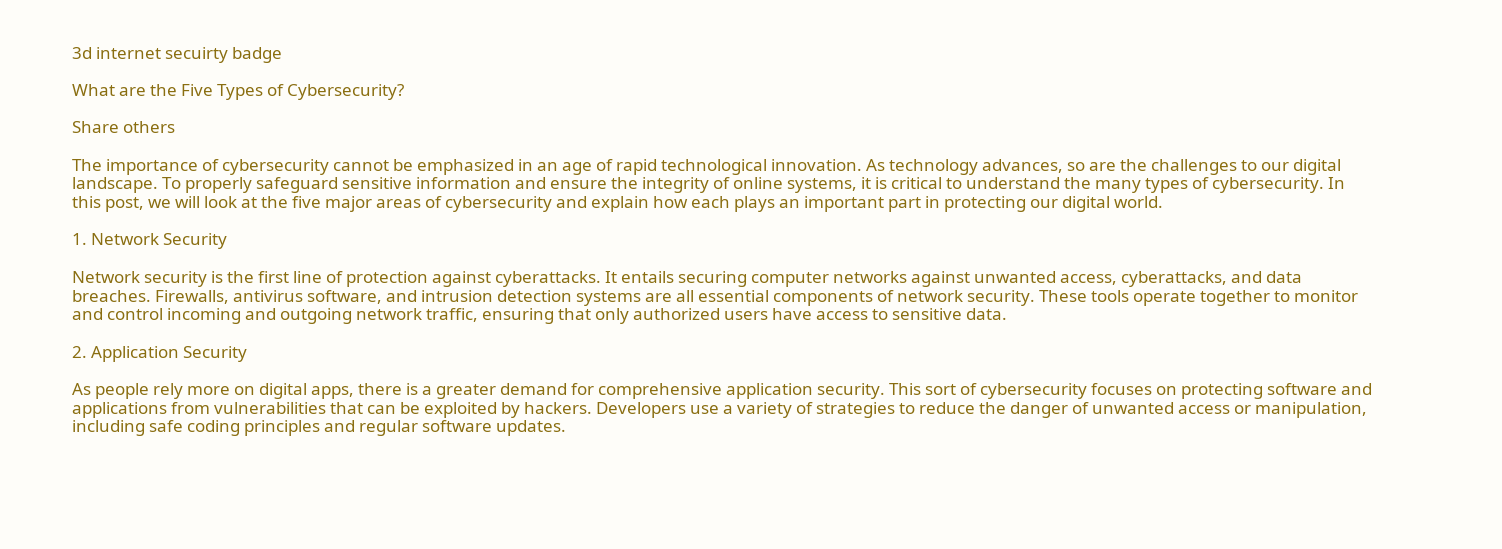3d internet secuirty badge

What are the Five Types of Cybersecurity?

Share others

The importance of cybersecurity cannot be emphasized in an age of rapid technological innovation. As technology advances, so are the challenges to our digital landscape. To properly safeguard sensitive information and ensure the integrity of online systems, it is critical to understand the many types of cybersecurity. In this post, we will look at the five major areas of cybersecurity and explain how each plays an important part in protecting our digital world.

1. Network Security

Network security is the first line of protection against cyberattacks. It entails securing computer networks against unwanted access, cyberattacks, and data breaches. Firewalls, antivirus software, and intrusion detection systems are all essential components of network security. These tools operate together to monitor and control incoming and outgoing network traffic, ensuring that only authorized users have access to sensitive data.

2. Application Security

As people rely more on digital apps, there is a greater demand for comprehensive application security. This sort of cybersecurity focuses on protecting software and applications from vulnerabilities that can be exploited by hackers. Developers use a variety of strategies to reduce the danger of unwanted access or manipulation, including safe coding principles and regular software updates.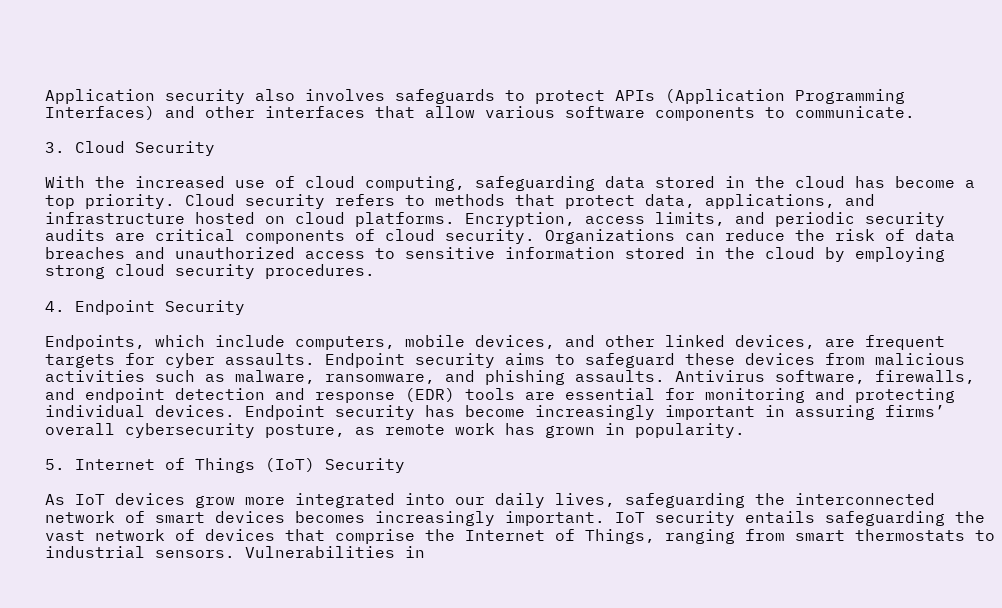Application security also involves safeguards to protect APIs (Application Programming Interfaces) and other interfaces that allow various software components to communicate.

3. Cloud Security

With the increased use of cloud computing, safeguarding data stored in the cloud has become a top priority. Cloud security refers to methods that protect data, applications, and infrastructure hosted on cloud platforms. Encryption, access limits, and periodic security audits are critical components of cloud security. Organizations can reduce the risk of data breaches and unauthorized access to sensitive information stored in the cloud by employing strong cloud security procedures.

4. Endpoint Security

Endpoints, which include computers, mobile devices, and other linked devices, are frequent targets for cyber assaults. Endpoint security aims to safeguard these devices from malicious activities such as malware, ransomware, and phishing assaults. Antivirus software, firewalls, and endpoint detection and response (EDR) tools are essential for monitoring and protecting individual devices. Endpoint security has become increasingly important in assuring firms’ overall cybersecurity posture, as remote work has grown in popularity.

5. Internet of Things (IoT) Security

As IoT devices grow more integrated into our daily lives, safeguarding the interconnected network of smart devices becomes increasingly important. IoT security entails safeguarding the vast network of devices that comprise the Internet of Things, ranging from smart thermostats to industrial sensors. Vulnerabilities in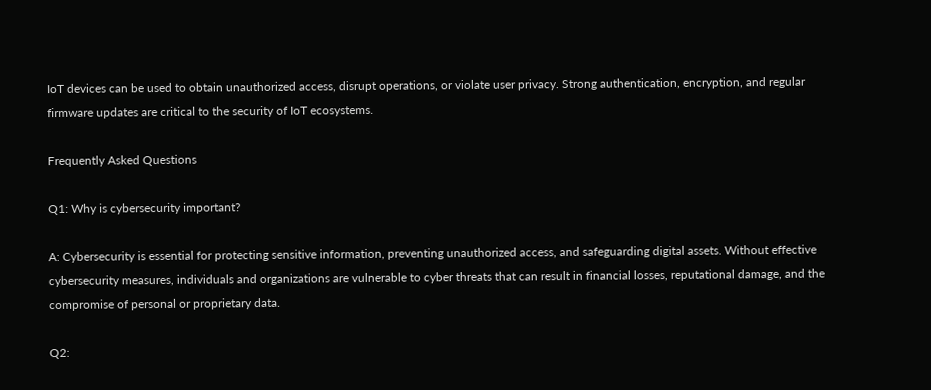IoT devices can be used to obtain unauthorized access, disrupt operations, or violate user privacy. Strong authentication, encryption, and regular firmware updates are critical to the security of IoT ecosystems.

Frequently Asked Questions

Q1: Why is cybersecurity important?

A: Cybersecurity is essential for protecting sensitive information, preventing unauthorized access, and safeguarding digital assets. Without effective cybersecurity measures, individuals and organizations are vulnerable to cyber threats that can result in financial losses, reputational damage, and the compromise of personal or proprietary data.

Q2: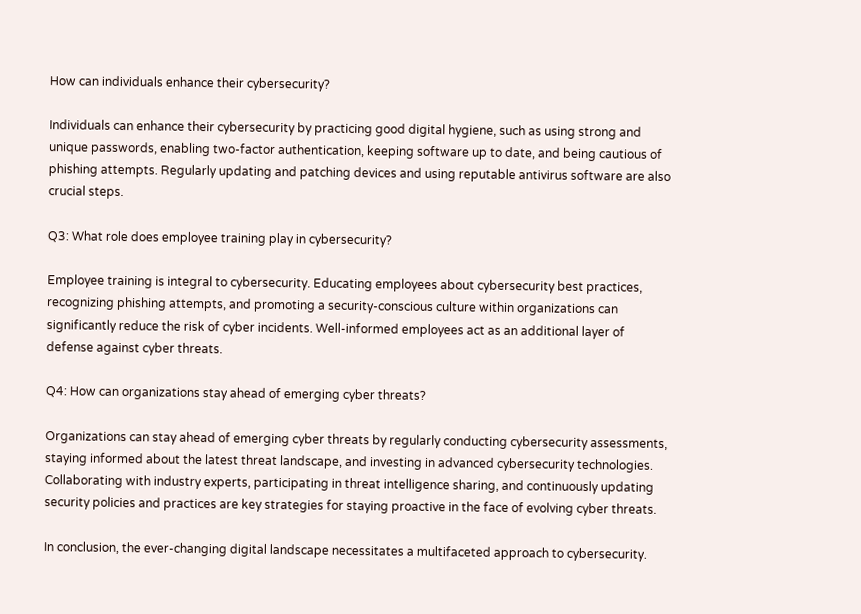How can individuals enhance their cybersecurity?

Individuals can enhance their cybersecurity by practicing good digital hygiene, such as using strong and unique passwords, enabling two-factor authentication, keeping software up to date, and being cautious of phishing attempts. Regularly updating and patching devices and using reputable antivirus software are also crucial steps.

Q3: What role does employee training play in cybersecurity?

Employee training is integral to cybersecurity. Educating employees about cybersecurity best practices, recognizing phishing attempts, and promoting a security-conscious culture within organizations can significantly reduce the risk of cyber incidents. Well-informed employees act as an additional layer of defense against cyber threats.

Q4: How can organizations stay ahead of emerging cyber threats?

Organizations can stay ahead of emerging cyber threats by regularly conducting cybersecurity assessments, staying informed about the latest threat landscape, and investing in advanced cybersecurity technologies. Collaborating with industry experts, participating in threat intelligence sharing, and continuously updating security policies and practices are key strategies for staying proactive in the face of evolving cyber threats.

In conclusion, the ever-changing digital landscape necessitates a multifaceted approach to cybersecurity.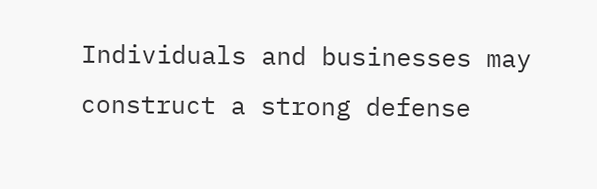Individuals and businesses may construct a strong defense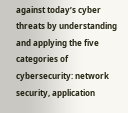against today’s cyber threats by understanding and applying the five categories of cybersecurity: network security, application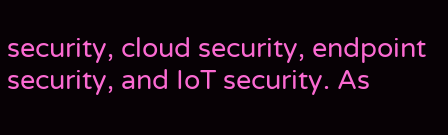security, cloud security, endpoint security, and IoT security. As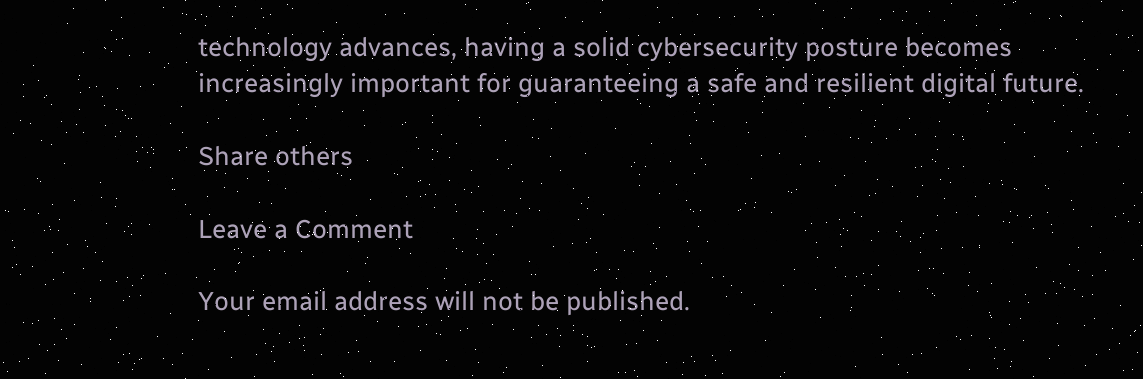technology advances, having a solid cybersecurity posture becomes increasingly important for guaranteeing a safe and resilient digital future.

Share others

Leave a Comment

Your email address will not be published.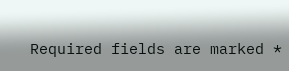Required fields are marked *